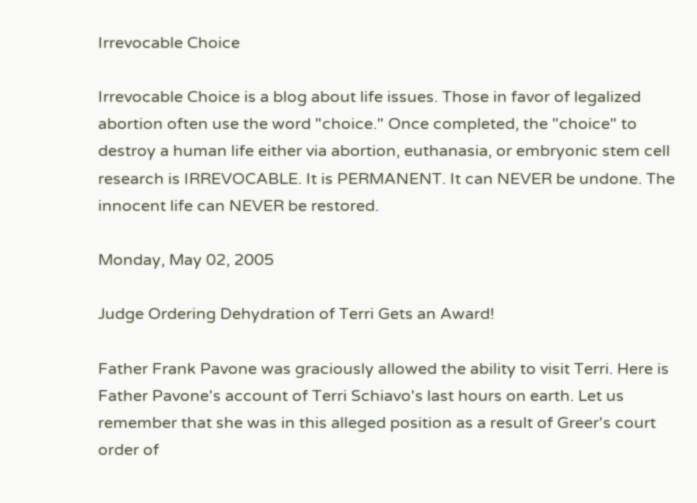Irrevocable Choice

Irrevocable Choice is a blog about life issues. Those in favor of legalized abortion often use the word "choice." Once completed, the "choice" to destroy a human life either via abortion, euthanasia, or embryonic stem cell research is IRREVOCABLE. It is PERMANENT. It can NEVER be undone. The innocent life can NEVER be restored.

Monday, May 02, 2005

Judge Ordering Dehydration of Terri Gets an Award!

Father Frank Pavone was graciously allowed the ability to visit Terri. Here is Father Pavone's account of Terri Schiavo's last hours on earth. Let us remember that she was in this alleged position as a result of Greer's court order of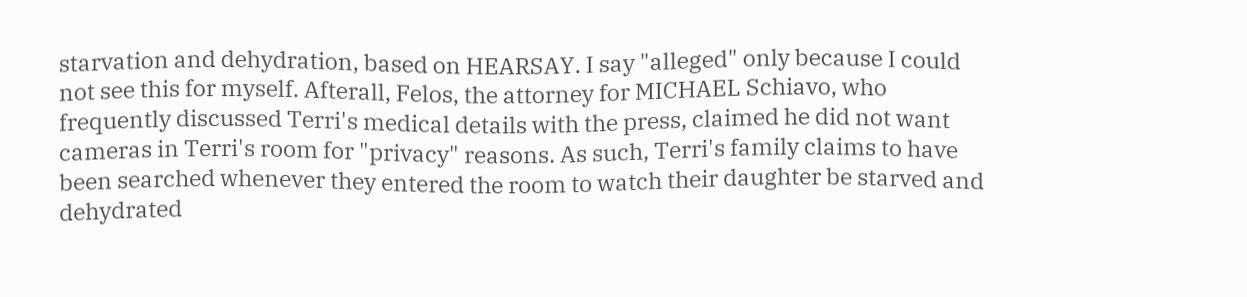starvation and dehydration, based on HEARSAY. I say "alleged" only because I could not see this for myself. Afterall, Felos, the attorney for MICHAEL Schiavo, who frequently discussed Terri's medical details with the press, claimed he did not want cameras in Terri's room for "privacy" reasons. As such, Terri's family claims to have been searched whenever they entered the room to watch their daughter be starved and dehydrated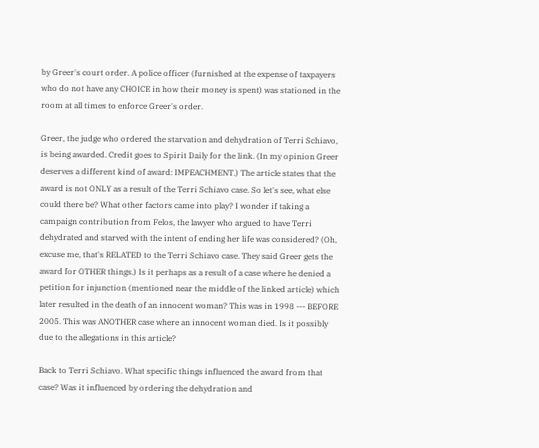by Greer's court order. A police officer (furnished at the expense of taxpayers who do not have any CHOICE in how their money is spent) was stationed in the room at all times to enforce Greer's order.

Greer, the judge who ordered the starvation and dehydration of Terri Schiavo, is being awarded. Credit goes to Spirit Daily for the link. (In my opinion Greer deserves a different kind of award: IMPEACHMENT.) The article states that the award is not ONLY as a result of the Terri Schiavo case. So let's see, what else could there be? What other factors came into play? I wonder if taking a campaign contribution from Felos, the lawyer who argued to have Terri dehydrated and starved with the intent of ending her life was considered? (Oh, excuse me, that's RELATED to the Terri Schiavo case. They said Greer gets the award for OTHER things.) Is it perhaps as a result of a case where he denied a petition for injunction (mentioned near the middle of the linked article) which later resulted in the death of an innocent woman? This was in 1998 --- BEFORE 2005. This was ANOTHER case where an innocent woman died. Is it possibly due to the allegations in this article?

Back to Terri Schiavo. What specific things influenced the award from that case? Was it influenced by ordering the dehydration and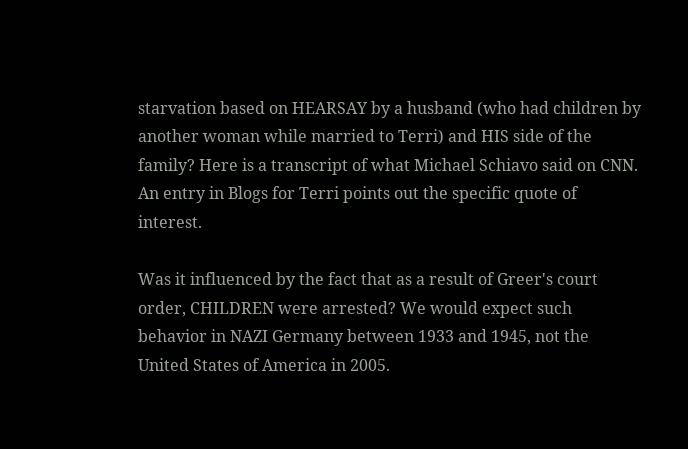starvation based on HEARSAY by a husband (who had children by another woman while married to Terri) and HIS side of the family? Here is a transcript of what Michael Schiavo said on CNN. An entry in Blogs for Terri points out the specific quote of interest.

Was it influenced by the fact that as a result of Greer's court order, CHILDREN were arrested? We would expect such behavior in NAZI Germany between 1933 and 1945, not the United States of America in 2005.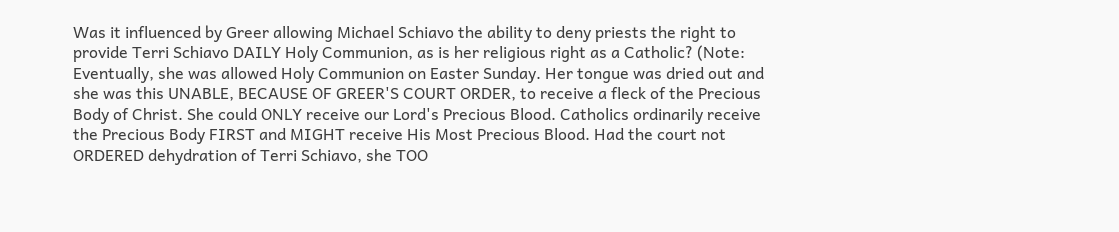Was it influenced by Greer allowing Michael Schiavo the ability to deny priests the right to provide Terri Schiavo DAILY Holy Communion, as is her religious right as a Catholic? (Note: Eventually, she was allowed Holy Communion on Easter Sunday. Her tongue was dried out and she was this UNABLE, BECAUSE OF GREER'S COURT ORDER, to receive a fleck of the Precious Body of Christ. She could ONLY receive our Lord's Precious Blood. Catholics ordinarily receive the Precious Body FIRST and MIGHT receive His Most Precious Blood. Had the court not ORDERED dehydration of Terri Schiavo, she TOO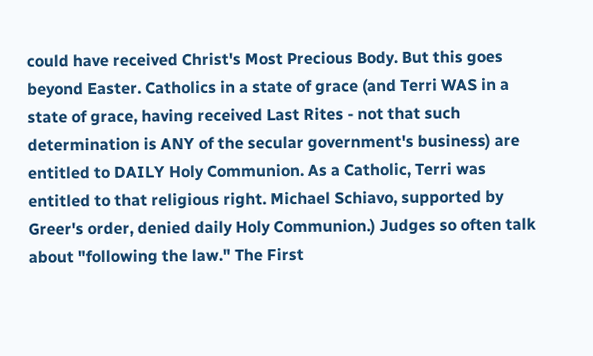could have received Christ's Most Precious Body. But this goes beyond Easter. Catholics in a state of grace (and Terri WAS in a state of grace, having received Last Rites - not that such determination is ANY of the secular government's business) are entitled to DAILY Holy Communion. As a Catholic, Terri was entitled to that religious right. Michael Schiavo, supported by Greer's order, denied daily Holy Communion.) Judges so often talk about "following the law." The First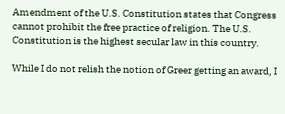Amendment of the U.S. Constitution states that Congress cannot prohibit the free practice of religion. The U.S. Constitution is the highest secular law in this country.

While I do not relish the notion of Greer getting an award, I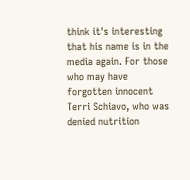think it's interesting that his name is in the media again. For those who may have forgotten innocent Terri Schiavo, who was denied nutrition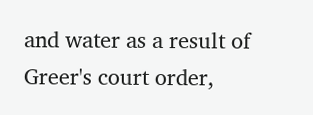and water as a result of Greer's court order,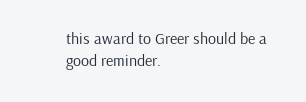this award to Greer should be a good reminder.